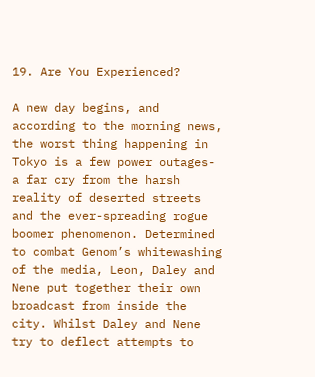19. Are You Experienced?

A new day begins, and according to the morning news, the worst thing happening in Tokyo is a few power outages- a far cry from the harsh reality of deserted streets and the ever-spreading rogue boomer phenomenon. Determined to combat Genom’s whitewashing of the media, Leon, Daley and Nene put together their own broadcast from inside the city. Whilst Daley and Nene try to deflect attempts to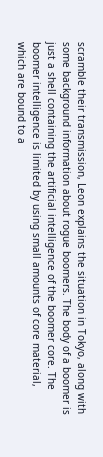scramble their transmission, Leon explains the situation in Tokyo, along with some background information about rogue boomers. The body of a boomer is just a shell containing the artificial intelligence of the boomer core. The boomer intelligence is limited by using small amounts of core material, which are bound to a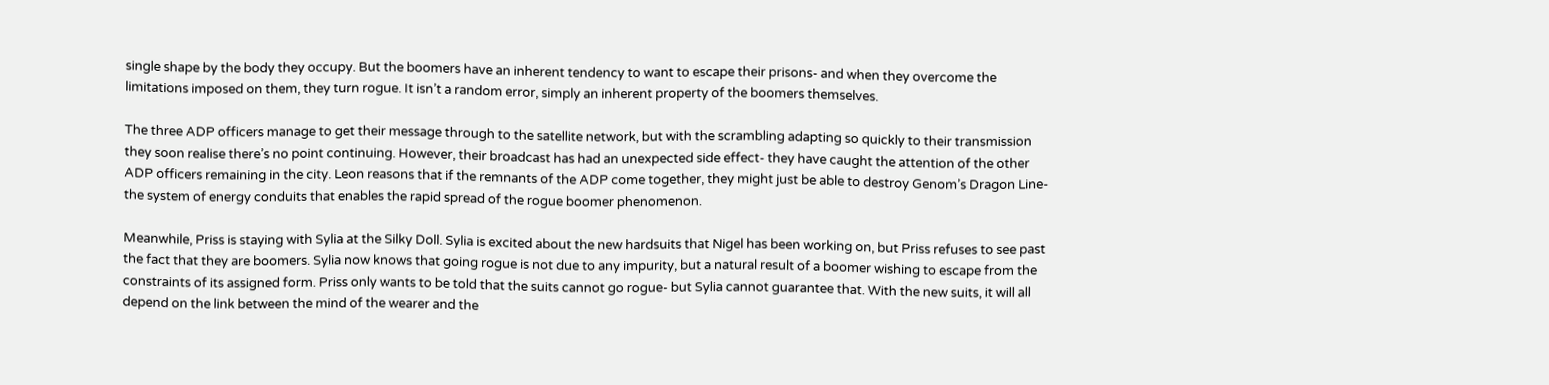single shape by the body they occupy. But the boomers have an inherent tendency to want to escape their prisons- and when they overcome the limitations imposed on them, they turn rogue. It isn’t a random error, simply an inherent property of the boomers themselves.

The three ADP officers manage to get their message through to the satellite network, but with the scrambling adapting so quickly to their transmission they soon realise there’s no point continuing. However, their broadcast has had an unexpected side effect- they have caught the attention of the other ADP officers remaining in the city. Leon reasons that if the remnants of the ADP come together, they might just be able to destroy Genom’s Dragon Line- the system of energy conduits that enables the rapid spread of the rogue boomer phenomenon.

Meanwhile, Priss is staying with Sylia at the Silky Doll. Sylia is excited about the new hardsuits that Nigel has been working on, but Priss refuses to see past the fact that they are boomers. Sylia now knows that going rogue is not due to any impurity, but a natural result of a boomer wishing to escape from the constraints of its assigned form. Priss only wants to be told that the suits cannot go rogue- but Sylia cannot guarantee that. With the new suits, it will all depend on the link between the mind of the wearer and the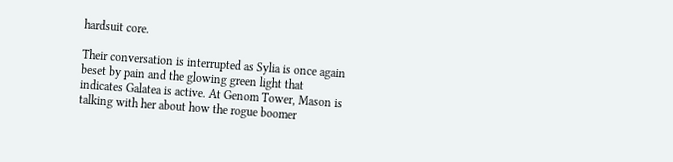hardsuit core.

Their conversation is interrupted as Sylia is once again beset by pain and the glowing green light that indicates Galatea is active. At Genom Tower, Mason is talking with her about how the rogue boomer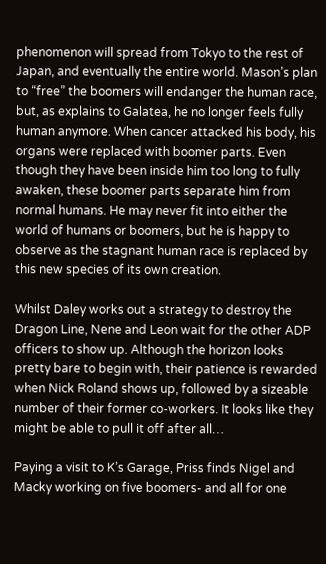phenomenon will spread from Tokyo to the rest of Japan, and eventually the entire world. Mason’s plan to “free” the boomers will endanger the human race, but, as explains to Galatea, he no longer feels fully human anymore. When cancer attacked his body, his organs were replaced with boomer parts. Even though they have been inside him too long to fully awaken, these boomer parts separate him from normal humans. He may never fit into either the world of humans or boomers, but he is happy to observe as the stagnant human race is replaced by this new species of its own creation.

Whilst Daley works out a strategy to destroy the Dragon Line, Nene and Leon wait for the other ADP officers to show up. Although the horizon looks pretty bare to begin with, their patience is rewarded when Nick Roland shows up, followed by a sizeable number of their former co-workers. It looks like they might be able to pull it off after all…

Paying a visit to K’s Garage, Priss finds Nigel and Macky working on five boomers- and all for one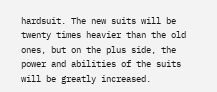hardsuit. The new suits will be twenty times heavier than the old ones, but on the plus side, the power and abilities of the suits will be greatly increased.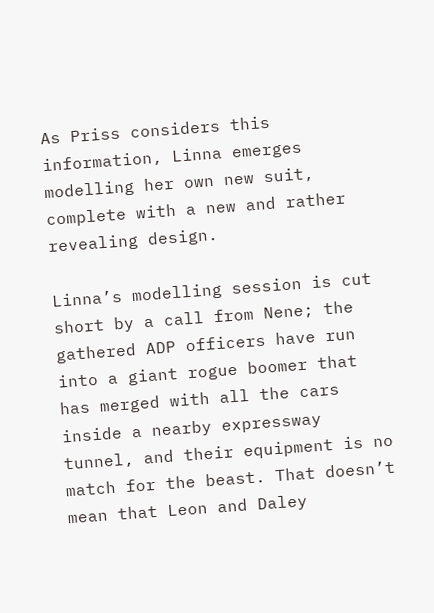As Priss considers this information, Linna emerges modelling her own new suit, complete with a new and rather revealing design.

Linna’s modelling session is cut short by a call from Nene; the gathered ADP officers have run into a giant rogue boomer that has merged with all the cars inside a nearby expressway tunnel, and their equipment is no match for the beast. That doesn’t mean that Leon and Daley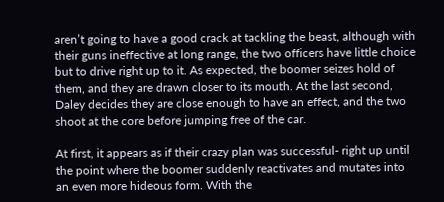aren’t going to have a good crack at tackling the beast, although with their guns ineffective at long range, the two officers have little choice but to drive right up to it. As expected, the boomer seizes hold of them, and they are drawn closer to its mouth. At the last second, Daley decides they are close enough to have an effect, and the two shoot at the core before jumping free of the car.

At first, it appears as if their crazy plan was successful- right up until the point where the boomer suddenly reactivates and mutates into an even more hideous form. With the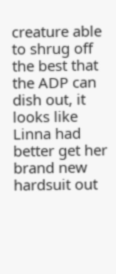creature able to shrug off the best that the ADP can dish out, it looks like Linna had better get her brand new hardsuit out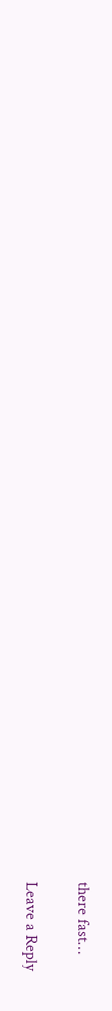there fast…

Leave a Reply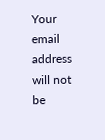Your email address will not be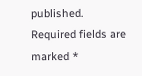published. Required fields are marked *